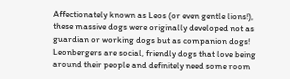Affectionately known as Leos (or even gentle lions!), these massive dogs were originally developed not as guardian or working dogs but as companion dogs! Leonbergers are social, friendly dogs that love being around their people and definitely need some room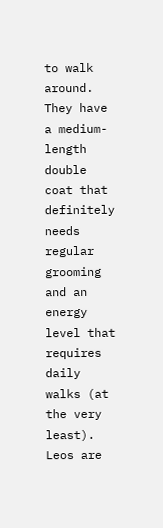to walk around. They have a medium-length double coat that definitely needs regular grooming and an energy level that requires daily walks (at the very least). Leos are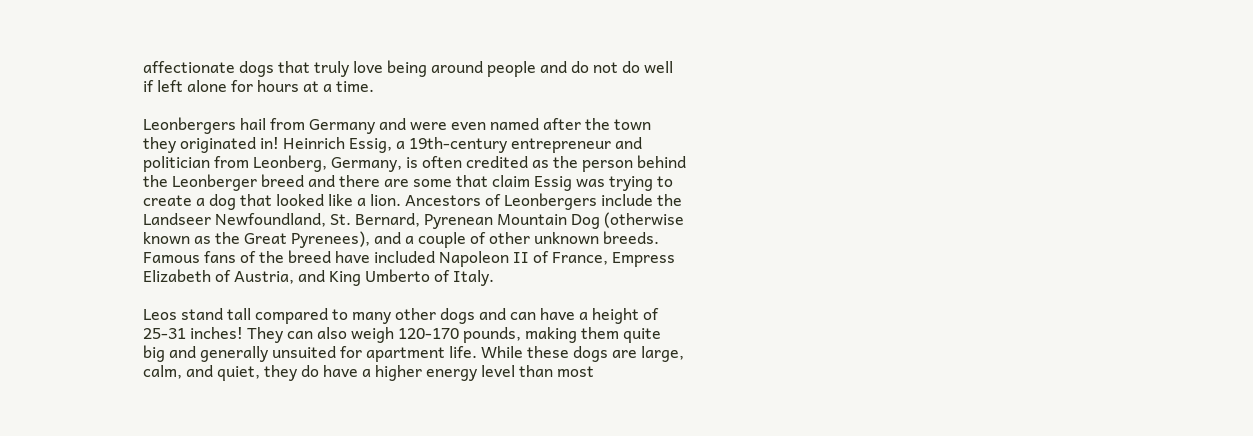affectionate dogs that truly love being around people and do not do well if left alone for hours at a time.

Leonbergers hail from Germany and were even named after the town they originated in! Heinrich Essig, a 19th-century entrepreneur and politician from Leonberg, Germany, is often credited as the person behind the Leonberger breed and there are some that claim Essig was trying to create a dog that looked like a lion. Ancestors of Leonbergers include the Landseer Newfoundland, St. Bernard, Pyrenean Mountain Dog (otherwise known as the Great Pyrenees), and a couple of other unknown breeds. Famous fans of the breed have included Napoleon II of France, Empress Elizabeth of Austria, and King Umberto of Italy.

Leos stand tall compared to many other dogs and can have a height of 25-31 inches! They can also weigh 120-170 pounds, making them quite big and generally unsuited for apartment life. While these dogs are large, calm, and quiet, they do have a higher energy level than most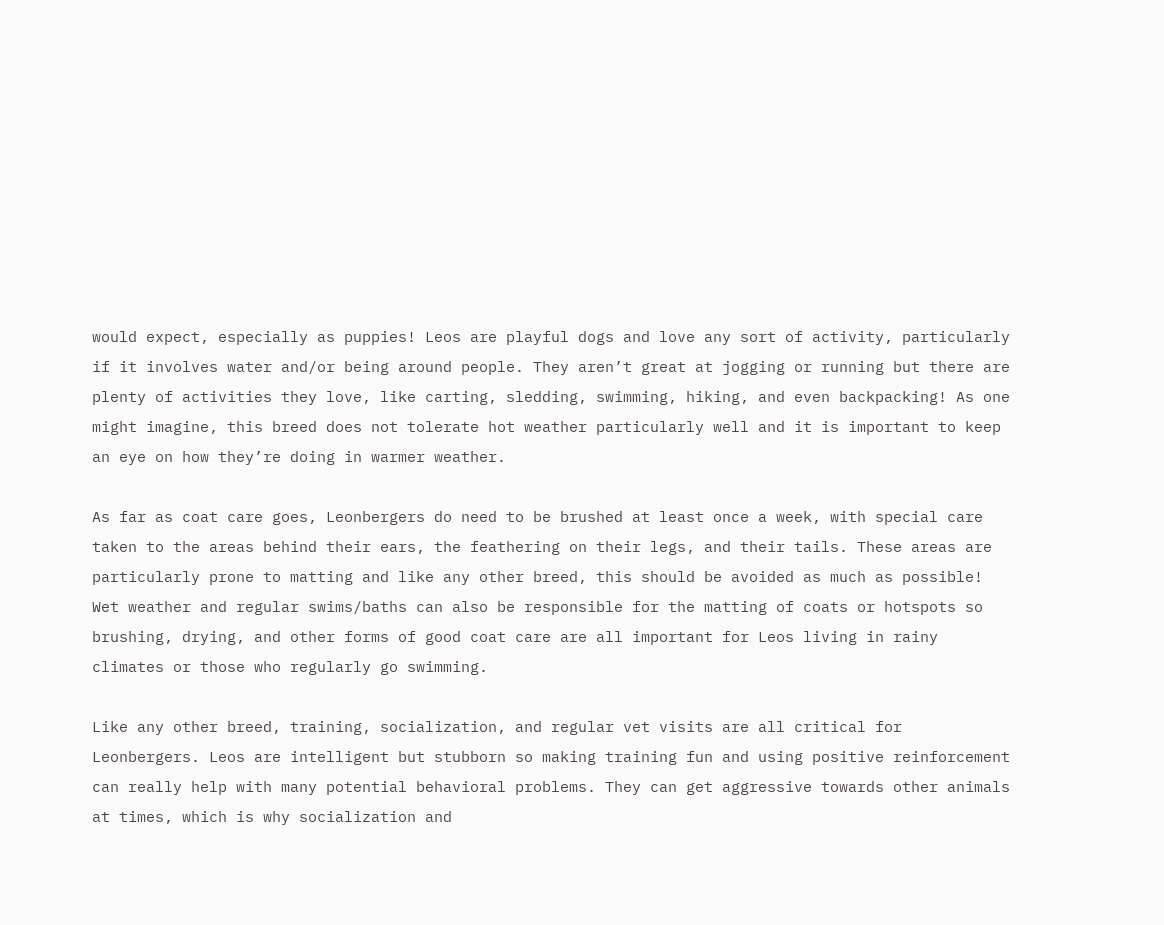would expect, especially as puppies! Leos are playful dogs and love any sort of activity, particularly if it involves water and/or being around people. They aren’t great at jogging or running but there are plenty of activities they love, like carting, sledding, swimming, hiking, and even backpacking! As one might imagine, this breed does not tolerate hot weather particularly well and it is important to keep an eye on how they’re doing in warmer weather.

As far as coat care goes, Leonbergers do need to be brushed at least once a week, with special care taken to the areas behind their ears, the feathering on their legs, and their tails. These areas are particularly prone to matting and like any other breed, this should be avoided as much as possible! Wet weather and regular swims/baths can also be responsible for the matting of coats or hotspots so brushing, drying, and other forms of good coat care are all important for Leos living in rainy climates or those who regularly go swimming.

Like any other breed, training, socialization, and regular vet visits are all critical for Leonbergers. Leos are intelligent but stubborn so making training fun and using positive reinforcement can really help with many potential behavioral problems. They can get aggressive towards other animals at times, which is why socialization and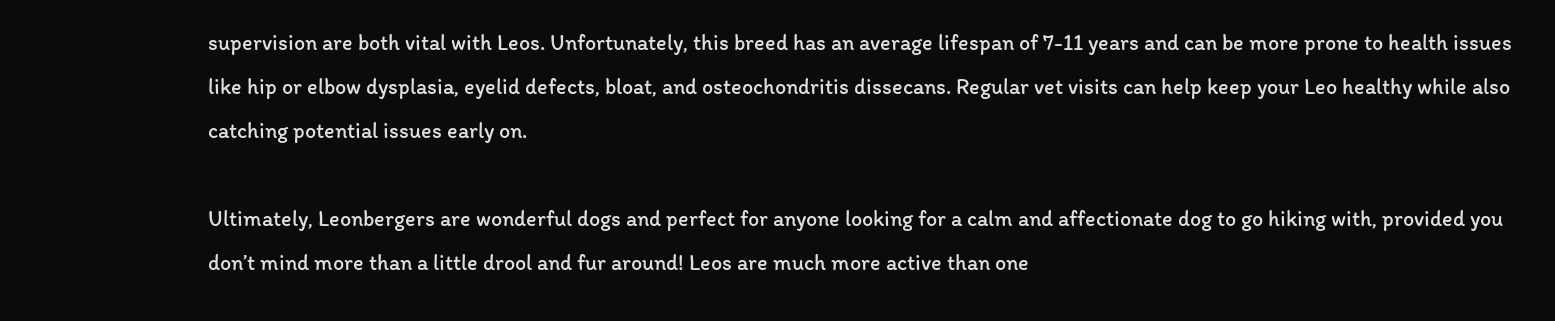supervision are both vital with Leos. Unfortunately, this breed has an average lifespan of 7-11 years and can be more prone to health issues like hip or elbow dysplasia, eyelid defects, bloat, and osteochondritis dissecans. Regular vet visits can help keep your Leo healthy while also catching potential issues early on.

Ultimately, Leonbergers are wonderful dogs and perfect for anyone looking for a calm and affectionate dog to go hiking with, provided you don’t mind more than a little drool and fur around! Leos are much more active than one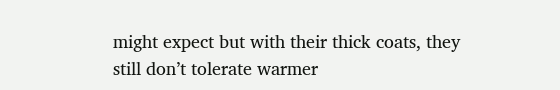might expect but with their thick coats, they still don’t tolerate warmer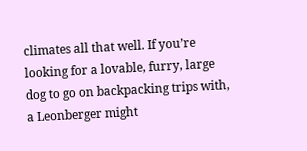climates all that well. If you’re looking for a lovable, furry, large dog to go on backpacking trips with, a Leonberger might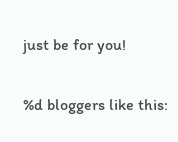just be for you!

%d bloggers like this: